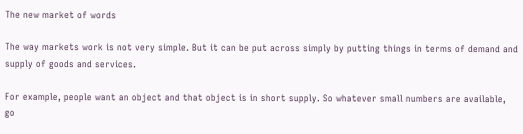The new market of words

The way markets work is not very simple. But it can be put across simply by putting things in terms of demand and supply of goods and services.

For example, people want an object and that object is in short supply. So whatever small numbers are available, go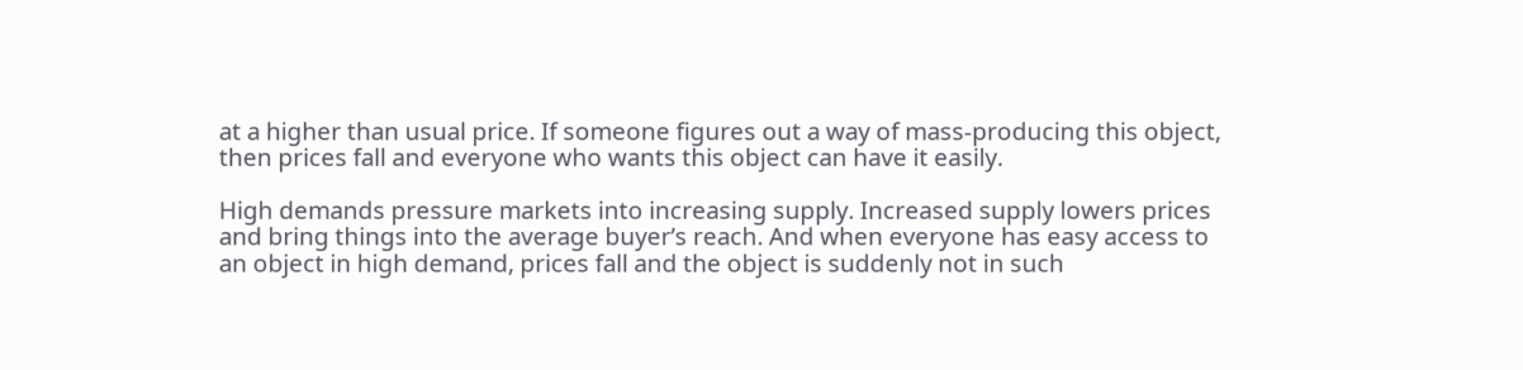at a higher than usual price. If someone figures out a way of mass-producing this object, then prices fall and everyone who wants this object can have it easily.

High demands pressure markets into increasing supply. Increased supply lowers prices and bring things into the average buyer’s reach. And when everyone has easy access to an object in high demand, prices fall and the object is suddenly not in such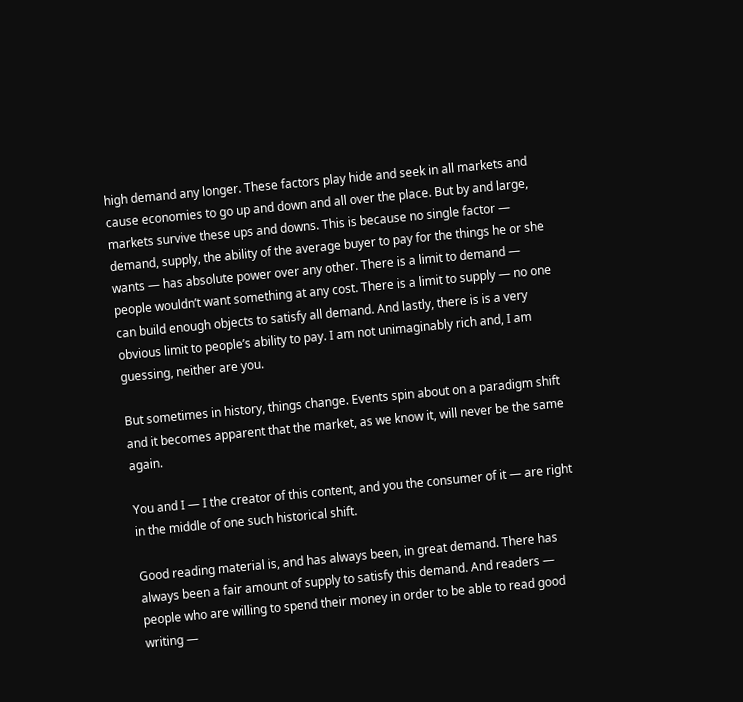high demand any longer. These factors play hide and seek in all markets and cause economies to go up and down and all over the place. But by and large, markets survive these ups and downs. This is because no single factor — demand, supply, the ability of the average buyer to pay for the things he or she wants — has absolute power over any other. There is a limit to demand — people wouldn’t want something at any cost. There is a limit to supply — no one can build enough objects to satisfy all demand. And lastly, there is is a very obvious limit to people’s ability to pay. I am not unimaginably rich and, I am guessing, neither are you.

But sometimes in history, things change. Events spin about on a paradigm shift and it becomes apparent that the market, as we know it, will never be the same again.

You and I — I the creator of this content, and you the consumer of it — are right in the middle of one such historical shift.

Good reading material is, and has always been, in great demand. There has always been a fair amount of supply to satisfy this demand. And readers — people who are willing to spend their money in order to be able to read good writing —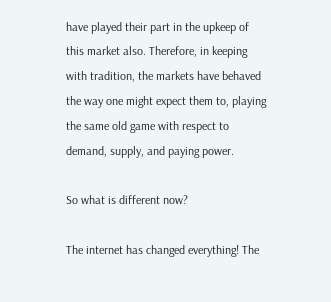have played their part in the upkeep of this market also. Therefore, in keeping with tradition, the markets have behaved the way one might expect them to, playing the same old game with respect to demand, supply, and paying power.

So what is different now?

The internet has changed everything! The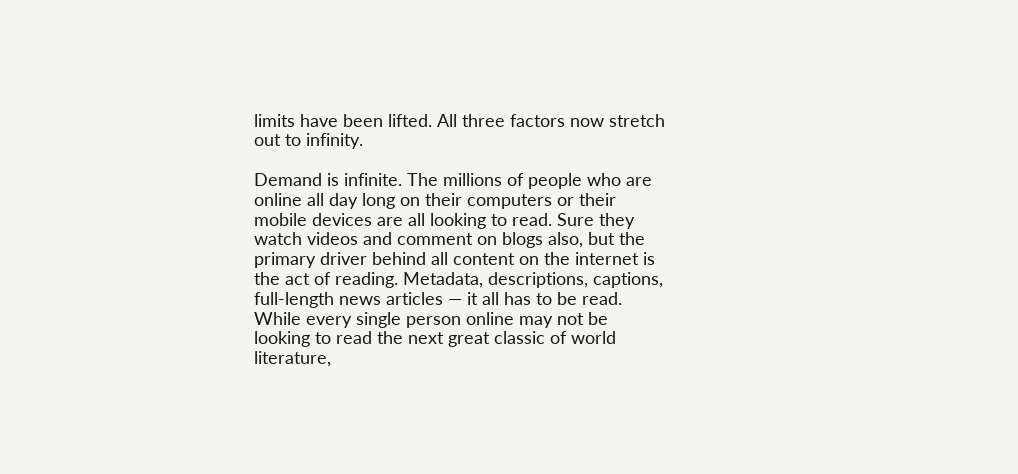limits have been lifted. All three factors now stretch out to infinity.

Demand is infinite. The millions of people who are online all day long on their computers or their mobile devices are all looking to read. Sure they watch videos and comment on blogs also, but the primary driver behind all content on the internet is the act of reading. Metadata, descriptions, captions, full-length news articles — it all has to be read. While every single person online may not be looking to read the next great classic of world literature,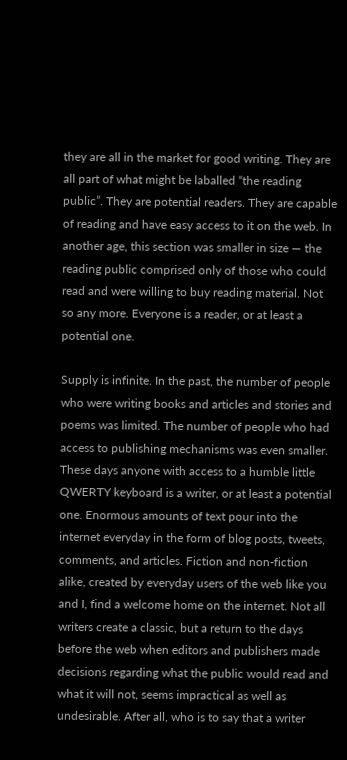they are all in the market for good writing. They are all part of what might be laballed “the reading public”. They are potential readers. They are capable of reading and have easy access to it on the web. In another age, this section was smaller in size — the reading public comprised only of those who could read and were willing to buy reading material. Not so any more. Everyone is a reader, or at least a potential one.

Supply is infinite. In the past, the number of people who were writing books and articles and stories and poems was limited. The number of people who had access to publishing mechanisms was even smaller. These days anyone with access to a humble little QWERTY keyboard is a writer, or at least a potential one. Enormous amounts of text pour into the internet everyday in the form of blog posts, tweets, comments, and articles. Fiction and non-fiction alike, created by everyday users of the web like you and I, find a welcome home on the internet. Not all writers create a classic, but a return to the days before the web when editors and publishers made decisions regarding what the public would read and what it will not, seems impractical as well as undesirable. After all, who is to say that a writer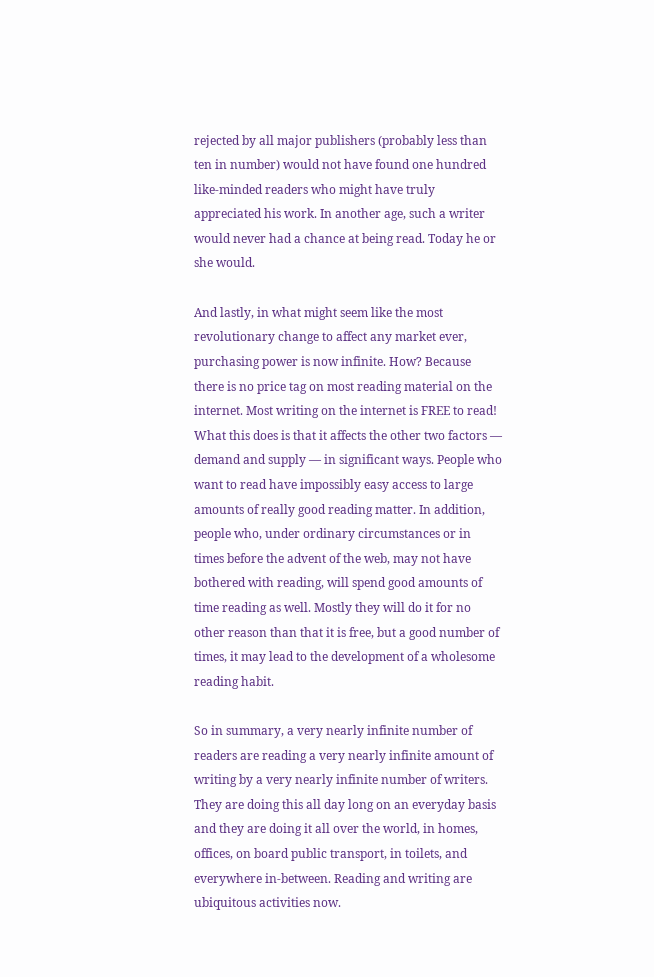rejected by all major publishers (probably less than ten in number) would not have found one hundred like-minded readers who might have truly appreciated his work. In another age, such a writer would never had a chance at being read. Today he or she would.

And lastly, in what might seem like the most revolutionary change to affect any market ever, purchasing power is now infinite. How? Because there is no price tag on most reading material on the internet. Most writing on the internet is FREE to read! What this does is that it affects the other two factors — demand and supply — in significant ways. People who want to read have impossibly easy access to large amounts of really good reading matter. In addition, people who, under ordinary circumstances or in times before the advent of the web, may not have bothered with reading, will spend good amounts of time reading as well. Mostly they will do it for no other reason than that it is free, but a good number of times, it may lead to the development of a wholesome reading habit.

So in summary, a very nearly infinite number of readers are reading a very nearly infinite amount of writing by a very nearly infinite number of writers. They are doing this all day long on an everyday basis and they are doing it all over the world, in homes, offices, on board public transport, in toilets, and everywhere in-between. Reading and writing are ubiquitous activities now.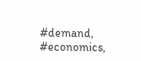#demand, #economics,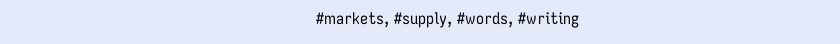#markets, #supply, #words, #writing